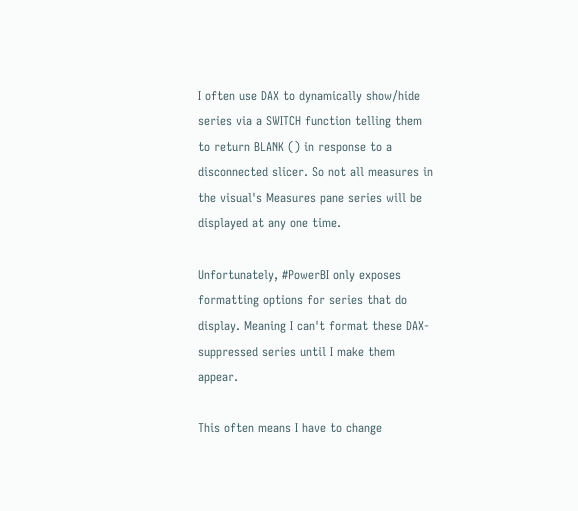I often use DAX to dynamically show/hide series via a SWITCH function telling them to return BLANK () in response to a disconnected slicer. So not all measures in the visual's Measures pane series will be displayed at any one time.

Unfortunately, #PowerBI only exposes formatting options for series that do display. Meaning I can't format these DAX-suppressed series until I make them appear.

This often means I have to change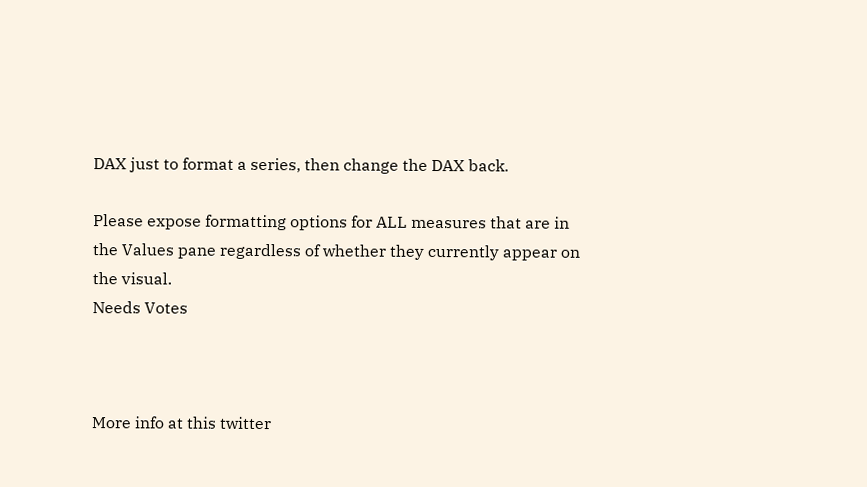DAX just to format a series, then change the DAX back.

Please expose formatting options for ALL measures that are in the Values pane regardless of whether they currently appear on the visual.
Needs Votes



More info at this twitter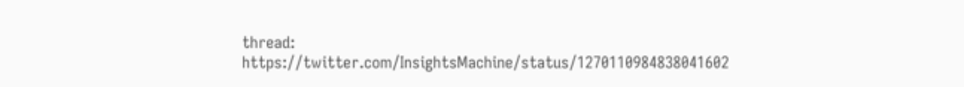thread: https://twitter.com/InsightsMachine/status/1270110984838041602